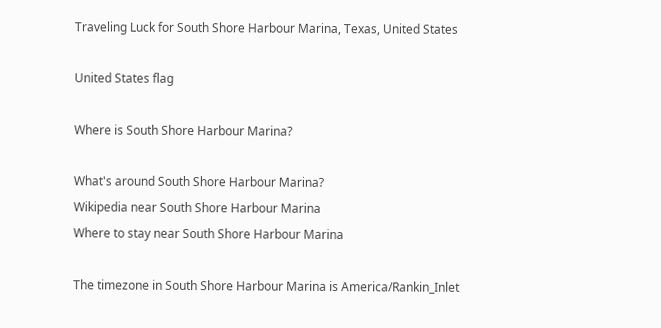Traveling Luck for South Shore Harbour Marina, Texas, United States

United States flag

Where is South Shore Harbour Marina?

What's around South Shore Harbour Marina?
Wikipedia near South Shore Harbour Marina
Where to stay near South Shore Harbour Marina

The timezone in South Shore Harbour Marina is America/Rankin_Inlet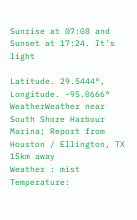Sunrise at 07:08 and Sunset at 17:24. It's light

Latitude. 29.5444°, Longitude. -95.0666°
WeatherWeather near South Shore Harbour Marina; Report from Houston / Ellington, TX 15km away
Weather : mist
Temperature: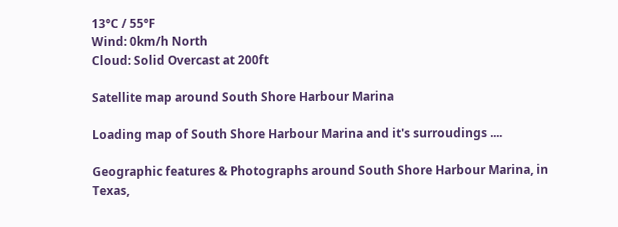13°C / 55°F
Wind: 0km/h North
Cloud: Solid Overcast at 200ft

Satellite map around South Shore Harbour Marina

Loading map of South Shore Harbour Marina and it's surroudings ....

Geographic features & Photographs around South Shore Harbour Marina, in Texas,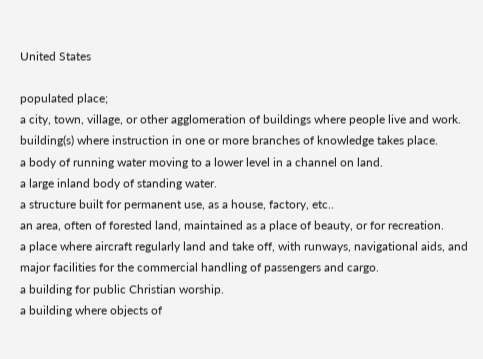United States

populated place;
a city, town, village, or other agglomeration of buildings where people live and work.
building(s) where instruction in one or more branches of knowledge takes place.
a body of running water moving to a lower level in a channel on land.
a large inland body of standing water.
a structure built for permanent use, as a house, factory, etc..
an area, often of forested land, maintained as a place of beauty, or for recreation.
a place where aircraft regularly land and take off, with runways, navigational aids, and major facilities for the commercial handling of passengers and cargo.
a building for public Christian worship.
a building where objects of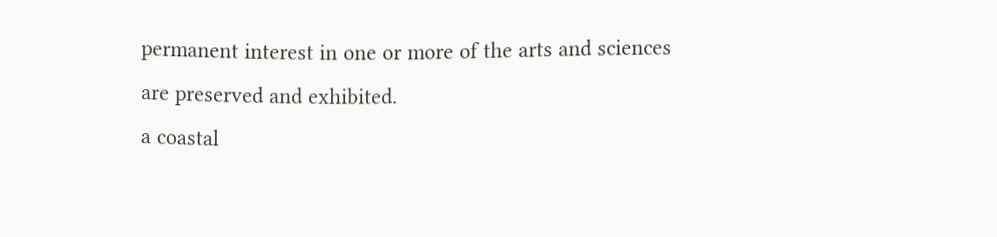permanent interest in one or more of the arts and sciences are preserved and exhibited.
a coastal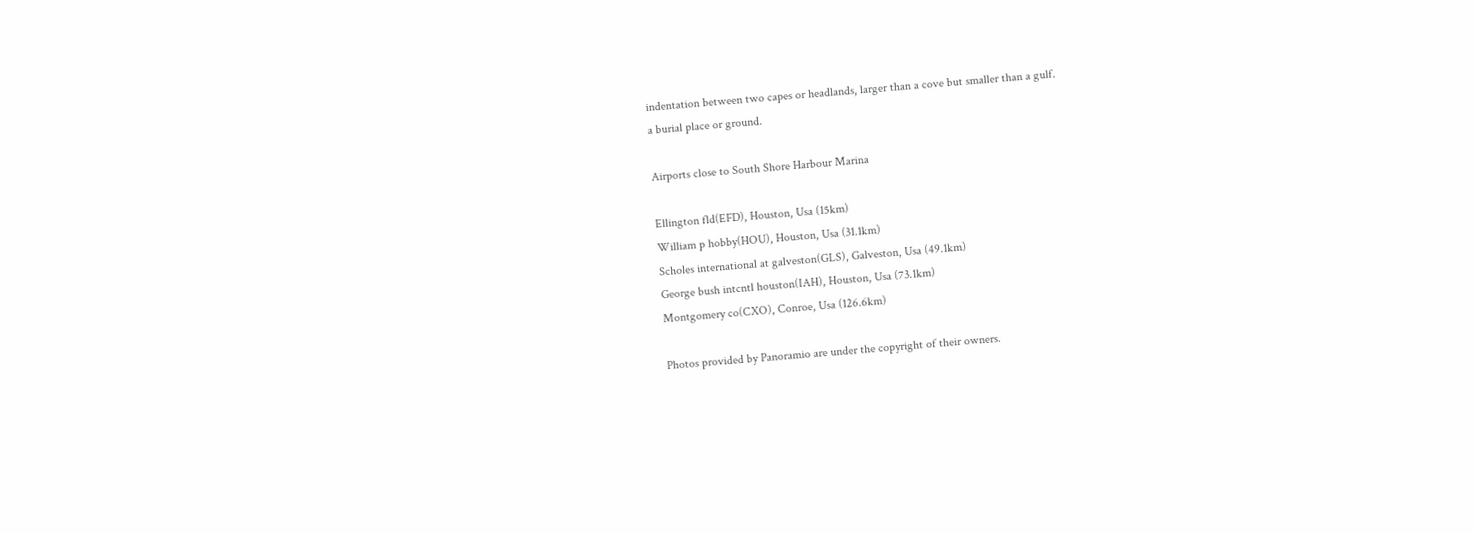indentation between two capes or headlands, larger than a cove but smaller than a gulf.
a burial place or ground.

Airports close to South Shore Harbour Marina

Ellington fld(EFD), Houston, Usa (15km)
William p hobby(HOU), Houston, Usa (31.1km)
Scholes international at galveston(GLS), Galveston, Usa (49.1km)
George bush intcntl houston(IAH), Houston, Usa (73.1km)
Montgomery co(CXO), Conroe, Usa (126.6km)

Photos provided by Panoramio are under the copyright of their owners.